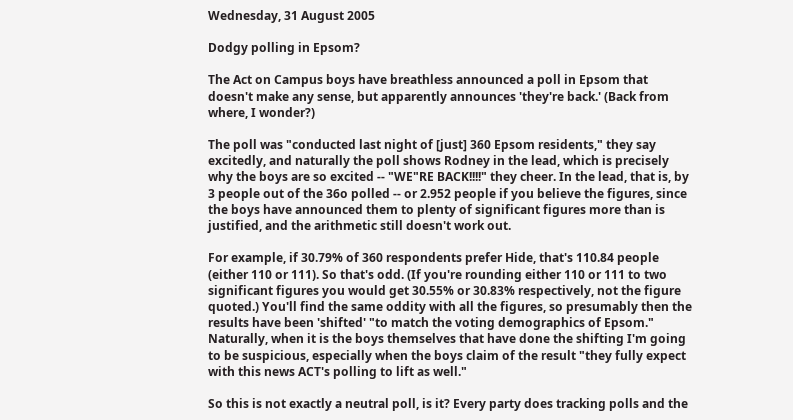Wednesday, 31 August 2005

Dodgy polling in Epsom?

The Act on Campus boys have breathless announced a poll in Epsom that doesn't make any sense, but apparently announces 'they're back.' (Back from where, I wonder?)

The poll was "conducted last night of [just] 360 Epsom residents," they say excitedly, and naturally the poll shows Rodney in the lead, which is precisely why the boys are so excited -- "WE"RE BACK!!!!" they cheer. In the lead, that is, by 3 people out of the 36o polled -- or 2.952 people if you believe the figures, since the boys have announced them to plenty of significant figures more than is justified, and the arithmetic still doesn't work out.

For example, if 30.79% of 360 respondents prefer Hide, that's 110.84 people (either 110 or 111). So that's odd. (If you're rounding either 110 or 111 to two significant figures you would get 30.55% or 30.83% respectively, not the figure quoted.) You'll find the same oddity with all the figures, so presumably then the results have been 'shifted' "to match the voting demographics of Epsom." Naturally, when it is the boys themselves that have done the shifting I'm going to be suspicious, especially when the boys claim of the result "they fully expect with this news ACT's polling to lift as well."

So this is not exactly a neutral poll, is it? Every party does tracking polls and the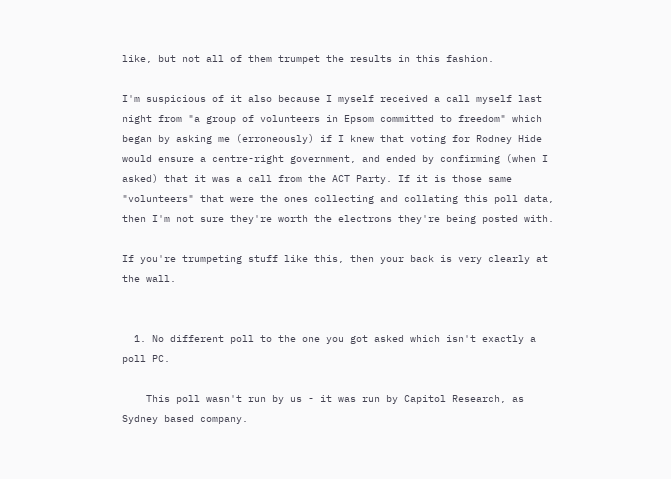like, but not all of them trumpet the results in this fashion.

I'm suspicious of it also because I myself received a call myself last night from "a group of volunteers in Epsom committed to freedom" which began by asking me (erroneously) if I knew that voting for Rodney Hide would ensure a centre-right government, and ended by confirming (when I asked) that it was a call from the ACT Party. If it is those same "volunteers" that were the ones collecting and collating this poll data, then I'm not sure they're worth the electrons they're being posted with.

If you're trumpeting stuff like this, then your back is very clearly at the wall.


  1. No different poll to the one you got asked which isn't exactly a poll PC.

    This poll wasn't run by us - it was run by Capitol Research, as Sydney based company.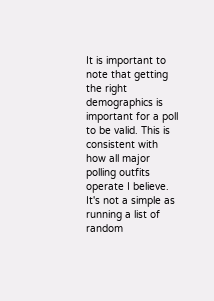It is important to note that getting the right demographics is important for a poll to be valid. This is consistent with how all major polling outfits operate I believe. It's not a simple as running a list of random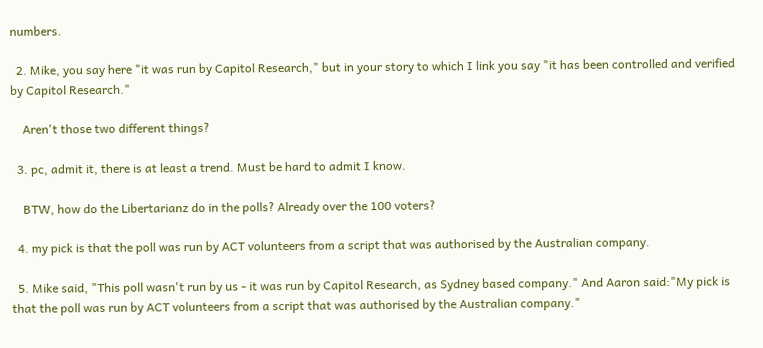numbers.

  2. Mike, you say here "it was run by Capitol Research," but in your story to which I link you say "it has been controlled and verified by Capitol Research."

    Aren't those two different things?

  3. pc, admit it, there is at least a trend. Must be hard to admit I know.

    BTW, how do the Libertarianz do in the polls? Already over the 100 voters?

  4. my pick is that the poll was run by ACT volunteers from a script that was authorised by the Australian company.

  5. Mike said, "This poll wasn't run by us - it was run by Capitol Research, as Sydney based company." And Aaron said:"My pick is that the poll was run by ACT volunteers from a script that was authorised by the Australian company."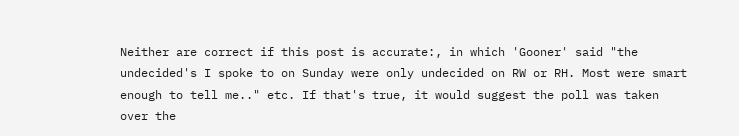Neither are correct if this post is accurate:, in which 'Gooner' said "the undecided's I spoke to on Sunday were only undecided on RW or RH. Most were smart enough to tell me.." etc. If that's true, it would suggest the poll was taken over the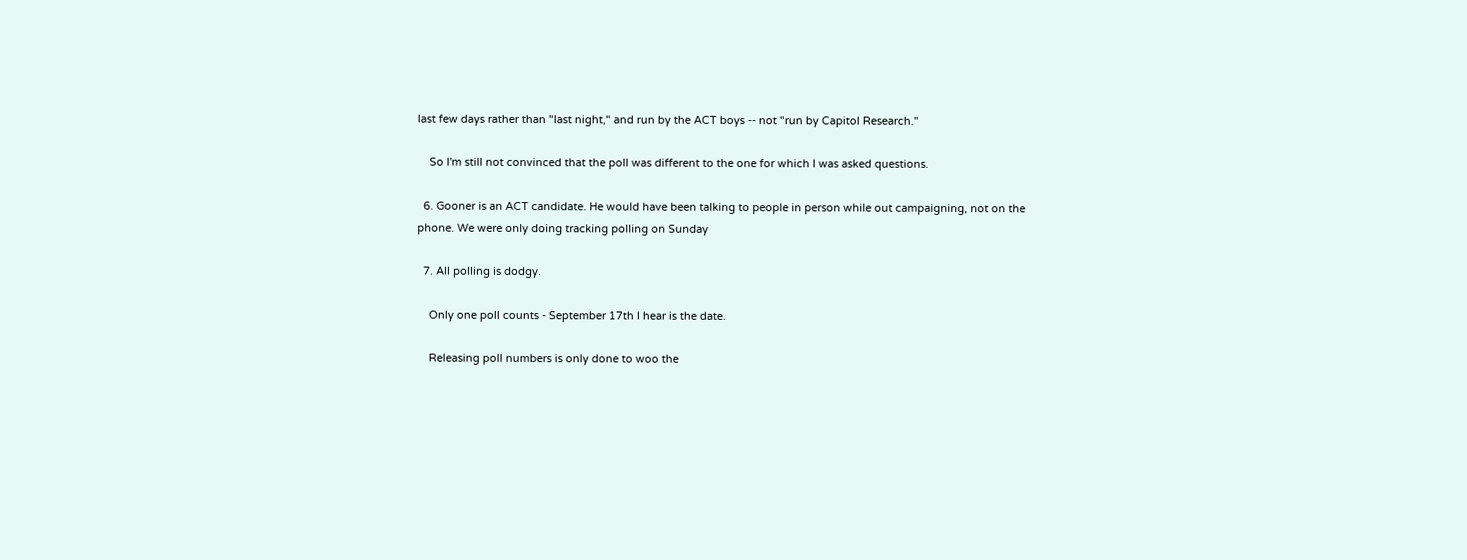last few days rather than "last night," and run by the ACT boys -- not "run by Capitol Research."

    So I'm still not convinced that the poll was different to the one for which I was asked questions.

  6. Gooner is an ACT candidate. He would have been talking to people in person while out campaigning, not on the phone. We were only doing tracking polling on Sunday

  7. All polling is dodgy.

    Only one poll counts - September 17th I hear is the date.

    Releasing poll numbers is only done to woo the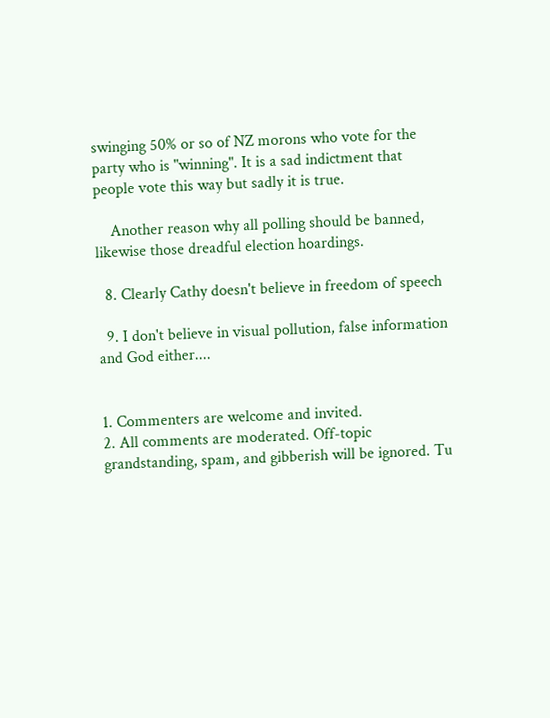swinging 50% or so of NZ morons who vote for the party who is "winning". It is a sad indictment that people vote this way but sadly it is true.

    Another reason why all polling should be banned, likewise those dreadful election hoardings.

  8. Clearly Cathy doesn't believe in freedom of speech

  9. I don't believe in visual pollution, false information and God either....


1. Commenters are welcome and invited.
2. All comments are moderated. Off-topic grandstanding, spam, and gibberish will be ignored. Tu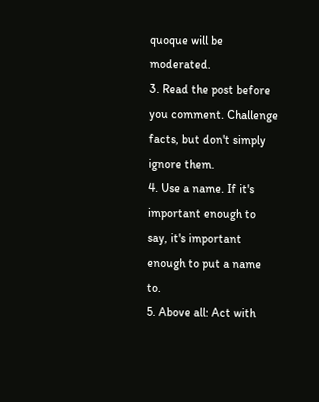quoque will be moderated.
3. Read the post before you comment. Challenge facts, but don't simply ignore them.
4. Use a name. If it's important enough to say, it's important enough to put a name to.
5. Above all: Act with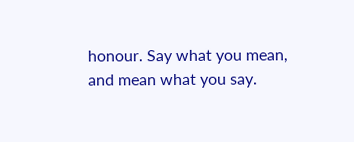honour. Say what you mean, and mean what you say.